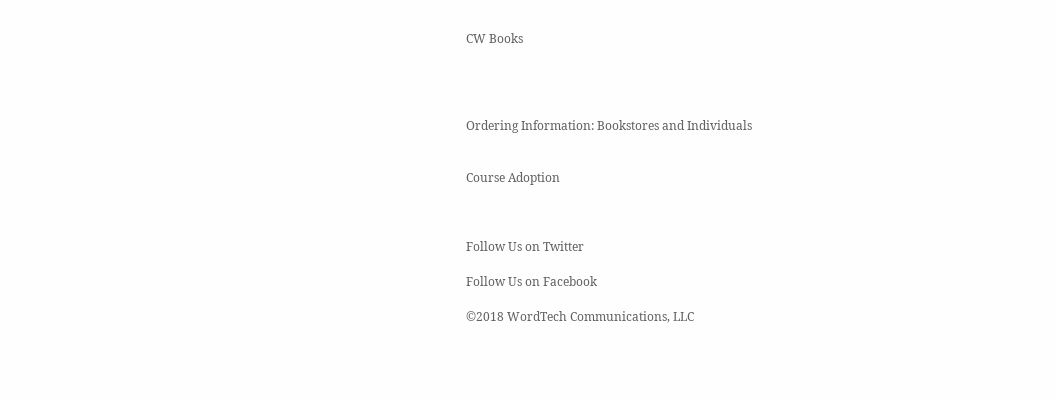CW Books




Ordering Information: Bookstores and Individuals


Course Adoption



Follow Us on Twitter

Follow Us on Facebook

©2018 WordTech Communications, LLC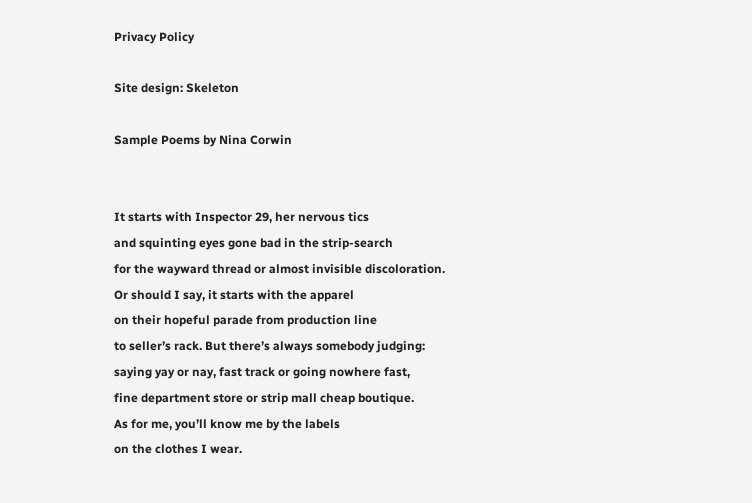Privacy Policy

Site design: Skeleton

Sample Poems by Nina Corwin


It starts with Inspector 29, her nervous tics
and squinting eyes gone bad in the strip-search
for the wayward thread or almost invisible discoloration.
Or should I say, it starts with the apparel
on their hopeful parade from production line
to seller’s rack. But there’s always somebody judging:
saying yay or nay, fast track or going nowhere fast,
fine department store or strip mall cheap boutique.
As for me, you’ll know me by the labels
on the clothes I wear.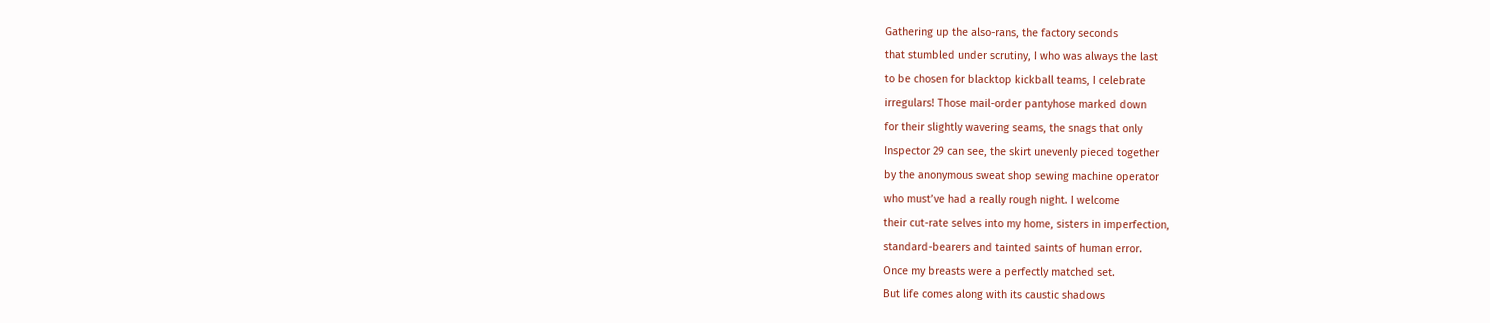Gathering up the also-rans, the factory seconds
that stumbled under scrutiny, I who was always the last
to be chosen for blacktop kickball teams, I celebrate
irregulars! Those mail-order pantyhose marked down
for their slightly wavering seams, the snags that only
Inspector 29 can see, the skirt unevenly pieced together
by the anonymous sweat shop sewing machine operator
who must’ve had a really rough night. I welcome
their cut-rate selves into my home, sisters in imperfection,
standard-bearers and tainted saints of human error.
Once my breasts were a perfectly matched set.
But life comes along with its caustic shadows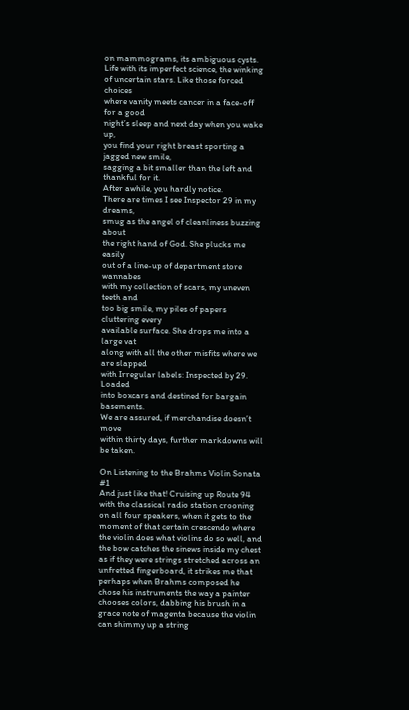on mammograms, its ambiguous cysts.
Life with its imperfect science, the winking
of uncertain stars. Like those forced choices
where vanity meets cancer in a face-off for a good
night’s sleep and next day when you wake up,
you find your right breast sporting a jagged new smile,
sagging a bit smaller than the left and thankful for it.
After awhile, you hardly notice.
There are times I see Inspector 29 in my dreams,
smug as the angel of cleanliness buzzing about
the right hand of God. She plucks me easily
out of a line-up of department store wannabes
with my collection of scars, my uneven teeth and
too big smile, my piles of papers cluttering every
available surface. She drops me into a large vat
along with all the other misfits where we are slapped
with Irregular labels: Inspected by 29. Loaded
into boxcars and destined for bargain basements.
We are assured, if merchandise doesn’t move
within thirty days, further markdowns will be taken.

On Listening to the Brahms Violin Sonata #1
And just like that! Cruising up Route 94 with the classical radio station crooning on all four speakers, when it gets to the moment of that certain crescendo where the violin does what violins do so well, and the bow catches the sinews inside my chest as if they were strings stretched across an unfretted fingerboard, it strikes me that perhaps when Brahms composed he chose his instruments the way a painter chooses colors, dabbing his brush in a grace note of magenta because the violin can shimmy up a string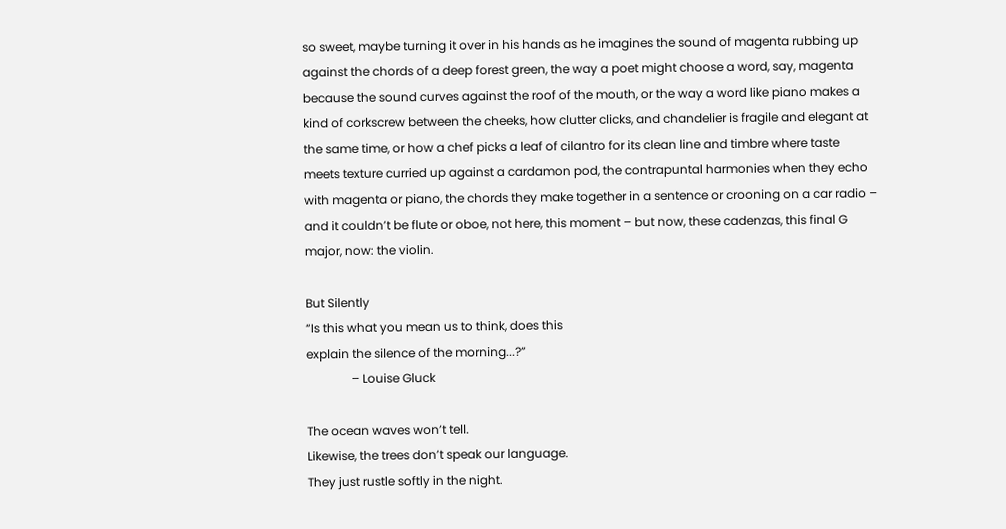so sweet, maybe turning it over in his hands as he imagines the sound of magenta rubbing up against the chords of a deep forest green, the way a poet might choose a word, say, magenta because the sound curves against the roof of the mouth, or the way a word like piano makes a kind of corkscrew between the cheeks, how clutter clicks, and chandelier is fragile and elegant at the same time, or how a chef picks a leaf of cilantro for its clean line and timbre where taste meets texture curried up against a cardamon pod, the contrapuntal harmonies when they echo with magenta or piano, the chords they make together in a sentence or crooning on a car radio – and it couldn’t be flute or oboe, not here, this moment – but now, these cadenzas, this final G major, now: the violin.

But Silently
“Is this what you mean us to think, does this
explain the silence of the morning...?”
               – Louise Gluck

The ocean waves won’t tell.
Likewise, the trees don’t speak our language.
They just rustle softly in the night.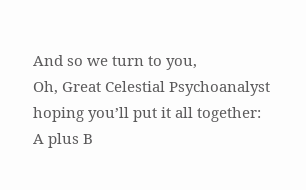And so we turn to you,
Oh, Great Celestial Psychoanalyst
hoping you’ll put it all together:
A plus B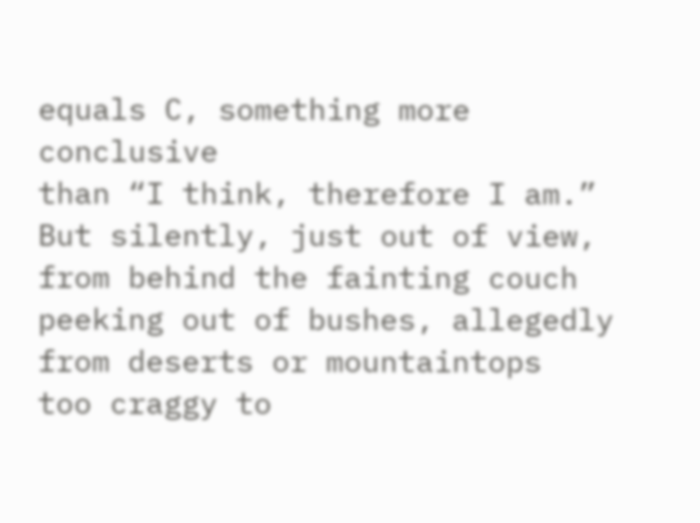equals C, something more conclusive
than “I think, therefore I am.”
But silently, just out of view,
from behind the fainting couch
peeking out of bushes, allegedly
from deserts or mountaintops
too craggy to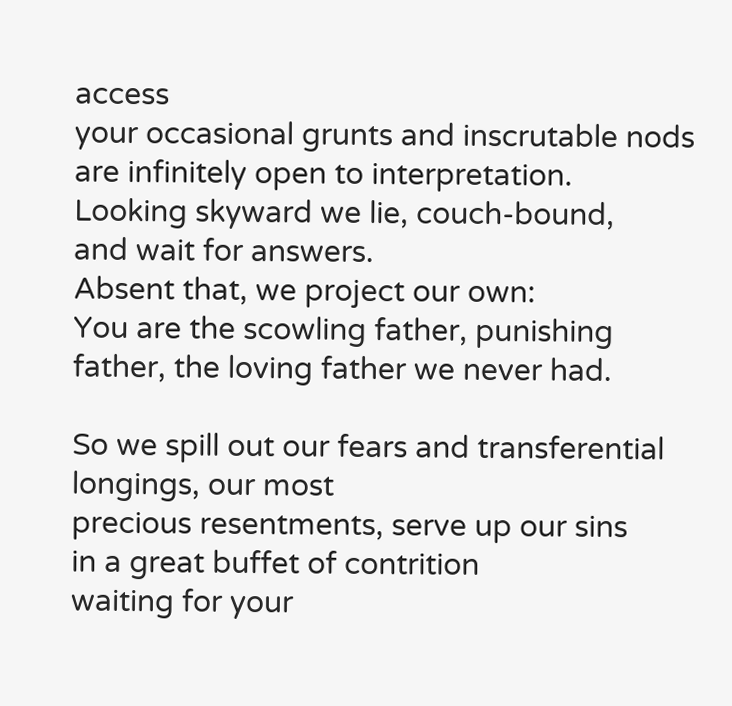access
your occasional grunts and inscrutable nods
are infinitely open to interpretation.
Looking skyward we lie, couch-bound,
and wait for answers.
Absent that, we project our own:
You are the scowling father, punishing
father, the loving father we never had.

So we spill out our fears and transferential
longings, our most
precious resentments, serve up our sins
in a great buffet of contrition
waiting for your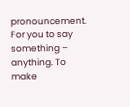pronouncement.
For you to say
something – anything. To make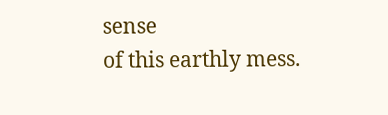sense
of this earthly mess.